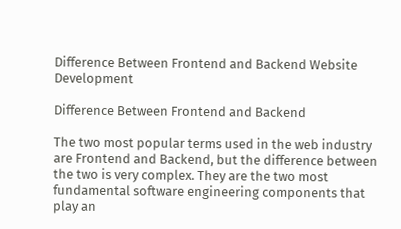Difference Between Frontend and Backend Website Development

Difference Between Frontend and Backend

The two most popular terms used in the web industry are Frontend and Backend, but the difference between the two is very complex. They are the two most fundamental software engineering components that play an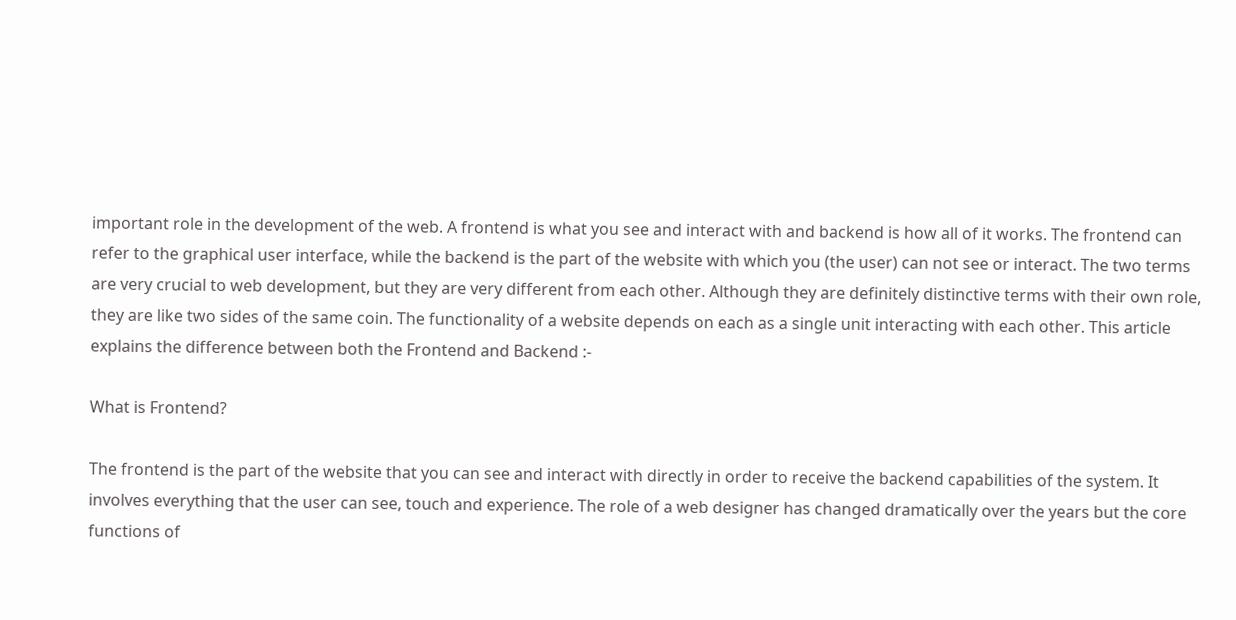important role in the development of the web. A frontend is what you see and interact with and backend is how all of it works. The frontend can refer to the graphical user interface, while the backend is the part of the website with which you (the user) can not see or interact. The two terms are very crucial to web development, but they are very different from each other. Although they are definitely distinctive terms with their own role, they are like two sides of the same coin. The functionality of a website depends on each as a single unit interacting with each other. This article explains the difference between both the Frontend and Backend :-

What is Frontend?

The frontend is the part of the website that you can see and interact with directly in order to receive the backend capabilities of the system. It involves everything that the user can see, touch and experience. The role of a web designer has changed dramatically over the years but the core functions of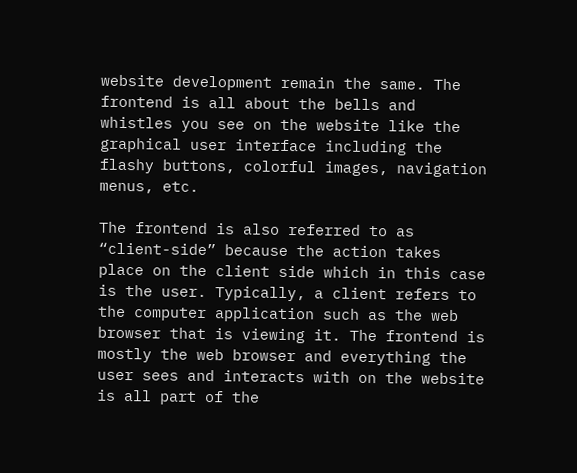website development remain the same. The frontend is all about the bells and whistles you see on the website like the graphical user interface including the flashy buttons, colorful images, navigation menus, etc.

The frontend is also referred to as “client-side” because the action takes place on the client side which in this case is the user. Typically, a client refers to the computer application such as the web browser that is viewing it. The frontend is mostly the web browser and everything the user sees and interacts with on the website is all part of the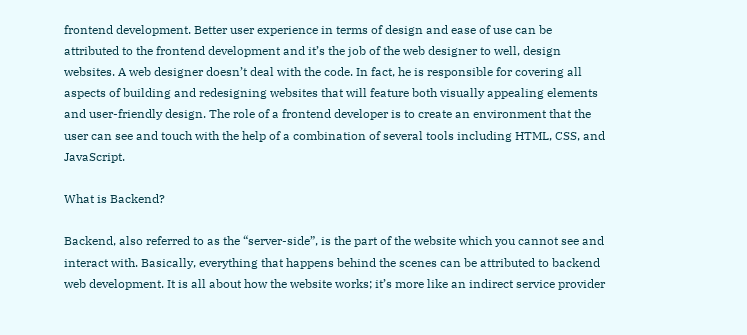frontend development. Better user experience in terms of design and ease of use can be attributed to the frontend development and it’s the job of the web designer to well, design websites. A web designer doesn’t deal with the code. In fact, he is responsible for covering all aspects of building and redesigning websites that will feature both visually appealing elements and user-friendly design. The role of a frontend developer is to create an environment that the user can see and touch with the help of a combination of several tools including HTML, CSS, and JavaScript.

What is Backend?

Backend, also referred to as the “server-side”, is the part of the website which you cannot see and interact with. Basically, everything that happens behind the scenes can be attributed to backend web development. It is all about how the website works; it’s more like an indirect service provider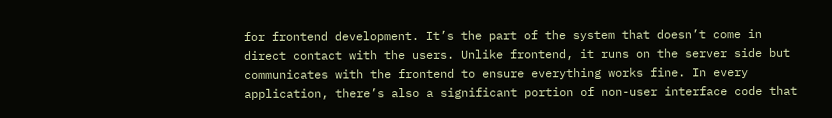for frontend development. It’s the part of the system that doesn’t come in direct contact with the users. Unlike frontend, it runs on the server side but communicates with the frontend to ensure everything works fine. In every application, there’s also a significant portion of non-user interface code that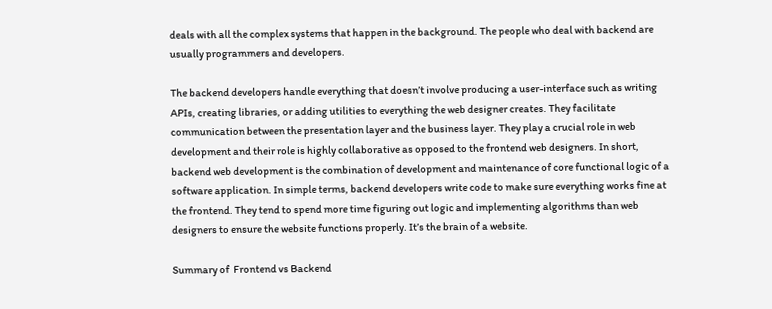deals with all the complex systems that happen in the background. The people who deal with backend are usually programmers and developers.

The backend developers handle everything that doesn’t involve producing a user-interface such as writing APIs, creating libraries, or adding utilities to everything the web designer creates. They facilitate communication between the presentation layer and the business layer. They play a crucial role in web development and their role is highly collaborative as opposed to the frontend web designers. In short, backend web development is the combination of development and maintenance of core functional logic of a software application. In simple terms, backend developers write code to make sure everything works fine at the frontend. They tend to spend more time figuring out logic and implementing algorithms than web designers to ensure the website functions properly. It’s the brain of a website.

Summary of  Frontend vs Backend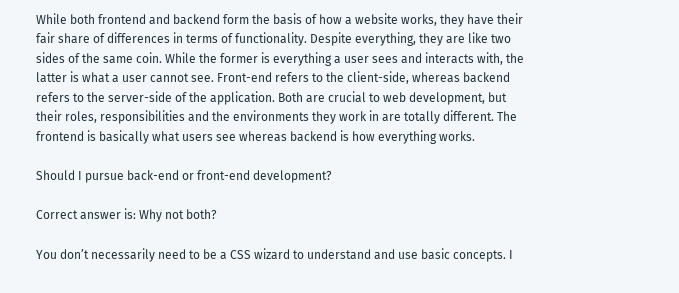While both frontend and backend form the basis of how a website works, they have their fair share of differences in terms of functionality. Despite everything, they are like two sides of the same coin. While the former is everything a user sees and interacts with, the latter is what a user cannot see. Front-end refers to the client-side, whereas backend refers to the server-side of the application. Both are crucial to web development, but their roles, responsibilities and the environments they work in are totally different. The frontend is basically what users see whereas backend is how everything works.

Should I pursue back-end or front-end development?

Correct answer is: Why not both?

You don’t necessarily need to be a CSS wizard to understand and use basic concepts. I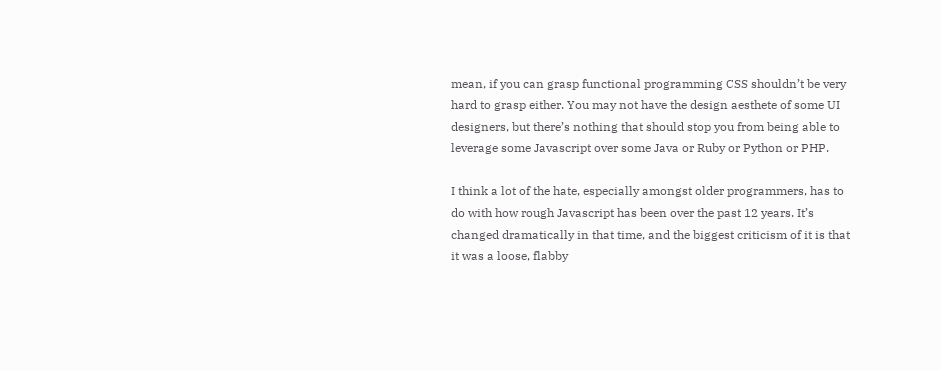mean, if you can grasp functional programming CSS shouldn’t be very hard to grasp either. You may not have the design aesthete of some UI designers, but there’s nothing that should stop you from being able to leverage some Javascript over some Java or Ruby or Python or PHP.

I think a lot of the hate, especially amongst older programmers, has to do with how rough Javascript has been over the past 12 years. It’s changed dramatically in that time, and the biggest criticism of it is that it was a loose, flabby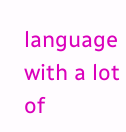language with a lot of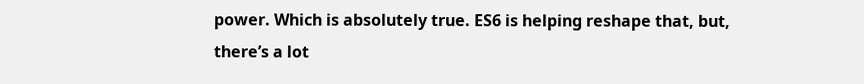power. Which is absolutely true. ES6 is helping reshape that, but, there’s a lot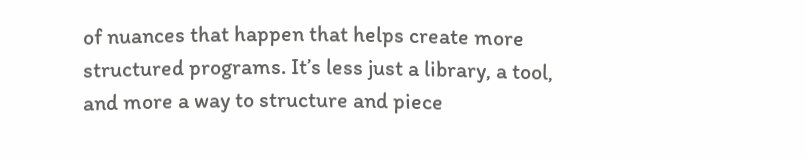of nuances that happen that helps create more structured programs. It’s less just a library, a tool, and more a way to structure and piece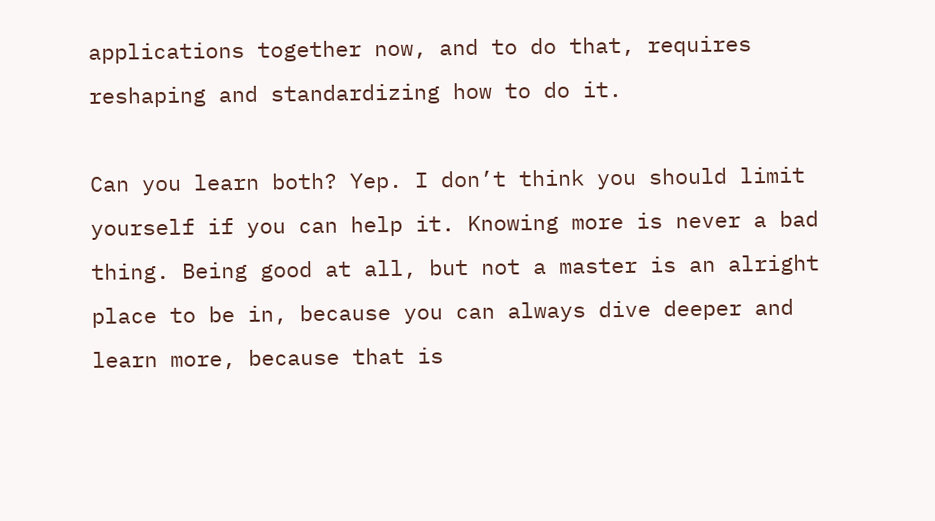applications together now, and to do that, requires reshaping and standardizing how to do it.

Can you learn both? Yep. I don’t think you should limit yourself if you can help it. Knowing more is never a bad thing. Being good at all, but not a master is an alright place to be in, because you can always dive deeper and learn more, because that is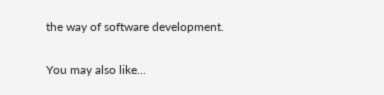the way of software development.

You may also like...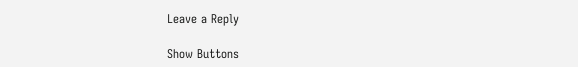Leave a Reply

Show Buttons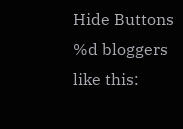Hide Buttons
%d bloggers like this: